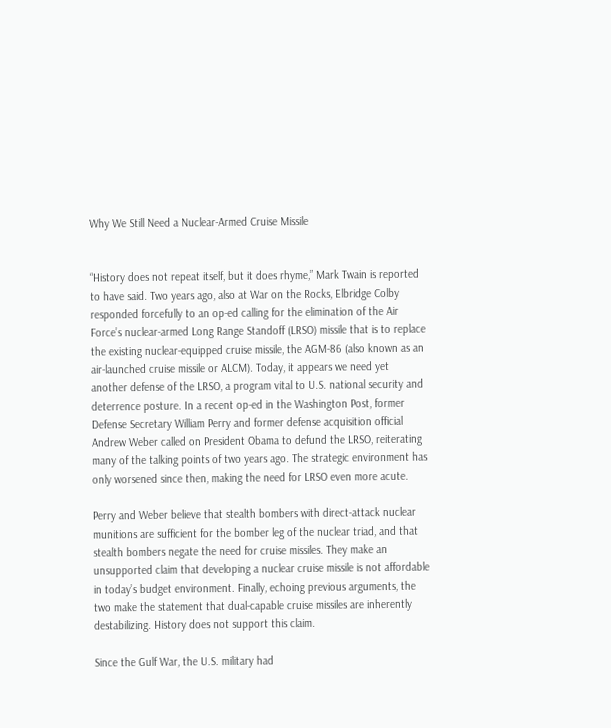Why We Still Need a Nuclear-Armed Cruise Missile


“History does not repeat itself, but it does rhyme,” Mark Twain is reported to have said. Two years ago, also at War on the Rocks, Elbridge Colby responded forcefully to an op-ed calling for the elimination of the Air Force’s nuclear-armed Long Range Standoff (LRSO) missile that is to replace the existing nuclear-equipped cruise missile, the AGM-86 (also known as an air-launched cruise missile or ALCM). Today, it appears we need yet another defense of the LRSO, a program vital to U.S. national security and deterrence posture. In a recent op-ed in the Washington Post, former Defense Secretary William Perry and former defense acquisition official Andrew Weber called on President Obama to defund the LRSO, reiterating many of the talking points of two years ago. The strategic environment has only worsened since then, making the need for LRSO even more acute.

Perry and Weber believe that stealth bombers with direct-attack nuclear munitions are sufficient for the bomber leg of the nuclear triad, and that stealth bombers negate the need for cruise missiles. They make an unsupported claim that developing a nuclear cruise missile is not affordable in today’s budget environment. Finally, echoing previous arguments, the two make the statement that dual-capable cruise missiles are inherently destabilizing. History does not support this claim.

Since the Gulf War, the U.S. military had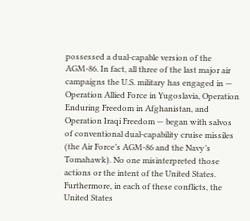possessed a dual-capable version of the AGM-86. In fact, all three of the last major air campaigns the U.S. military has engaged in — Operation Allied Force in Yugoslavia, Operation Enduring Freedom in Afghanistan, and Operation Iraqi Freedom — began with salvos of conventional dual-capability cruise missiles (the Air Force’s AGM-86 and the Navy’s Tomahawk). No one misinterpreted those actions or the intent of the United States. Furthermore, in each of these conflicts, the United States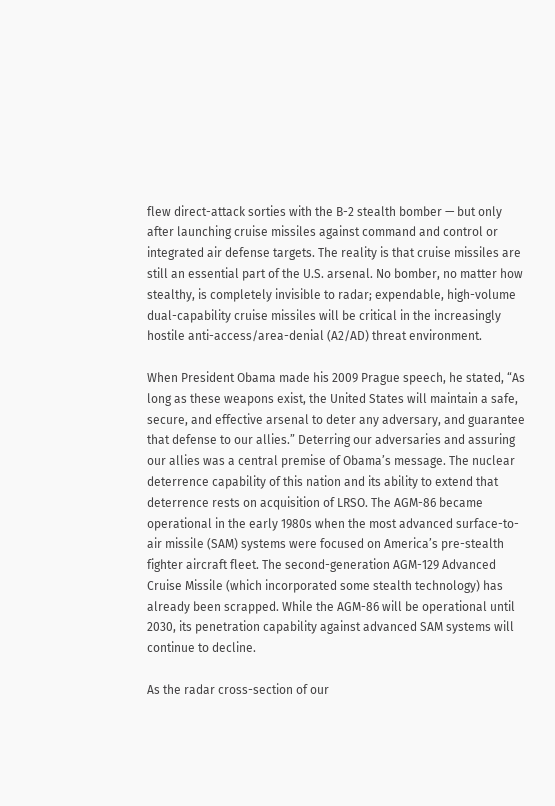flew direct-attack sorties with the B-2 stealth bomber — but only after launching cruise missiles against command and control or integrated air defense targets. The reality is that cruise missiles are still an essential part of the U.S. arsenal. No bomber, no matter how stealthy, is completely invisible to radar; expendable, high-volume dual-capability cruise missiles will be critical in the increasingly hostile anti-access/area-denial (A2/AD) threat environment.

When President Obama made his 2009 Prague speech, he stated, “As long as these weapons exist, the United States will maintain a safe, secure, and effective arsenal to deter any adversary, and guarantee that defense to our allies.” Deterring our adversaries and assuring our allies was a central premise of Obama’s message. The nuclear deterrence capability of this nation and its ability to extend that deterrence rests on acquisition of LRSO. The AGM-86 became operational in the early 1980s when the most advanced surface-to-air missile (SAM) systems were focused on America’s pre-stealth fighter aircraft fleet. The second-generation AGM-129 Advanced Cruise Missile (which incorporated some stealth technology) has already been scrapped. While the AGM-86 will be operational until 2030, its penetration capability against advanced SAM systems will continue to decline.

As the radar cross-section of our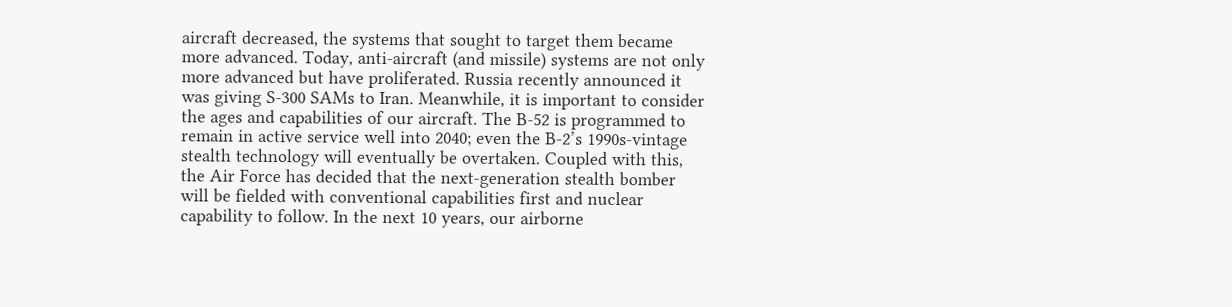aircraft decreased, the systems that sought to target them became more advanced. Today, anti-aircraft (and missile) systems are not only more advanced but have proliferated. Russia recently announced it was giving S-300 SAMs to Iran. Meanwhile, it is important to consider the ages and capabilities of our aircraft. The B-52 is programmed to remain in active service well into 2040; even the B-2’s 1990s-vintage stealth technology will eventually be overtaken. Coupled with this, the Air Force has decided that the next-generation stealth bomber will be fielded with conventional capabilities first and nuclear capability to follow. In the next 10 years, our airborne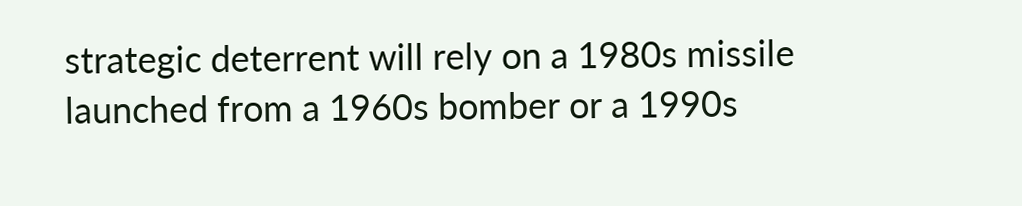strategic deterrent will rely on a 1980s missile launched from a 1960s bomber or a 1990s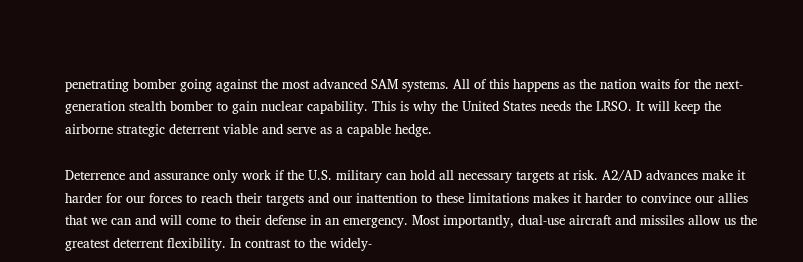penetrating bomber going against the most advanced SAM systems. All of this happens as the nation waits for the next-generation stealth bomber to gain nuclear capability. This is why the United States needs the LRSO. It will keep the airborne strategic deterrent viable and serve as a capable hedge.

Deterrence and assurance only work if the U.S. military can hold all necessary targets at risk. A2/AD advances make it harder for our forces to reach their targets and our inattention to these limitations makes it harder to convince our allies that we can and will come to their defense in an emergency. Most importantly, dual-use aircraft and missiles allow us the greatest deterrent flexibility. In contrast to the widely-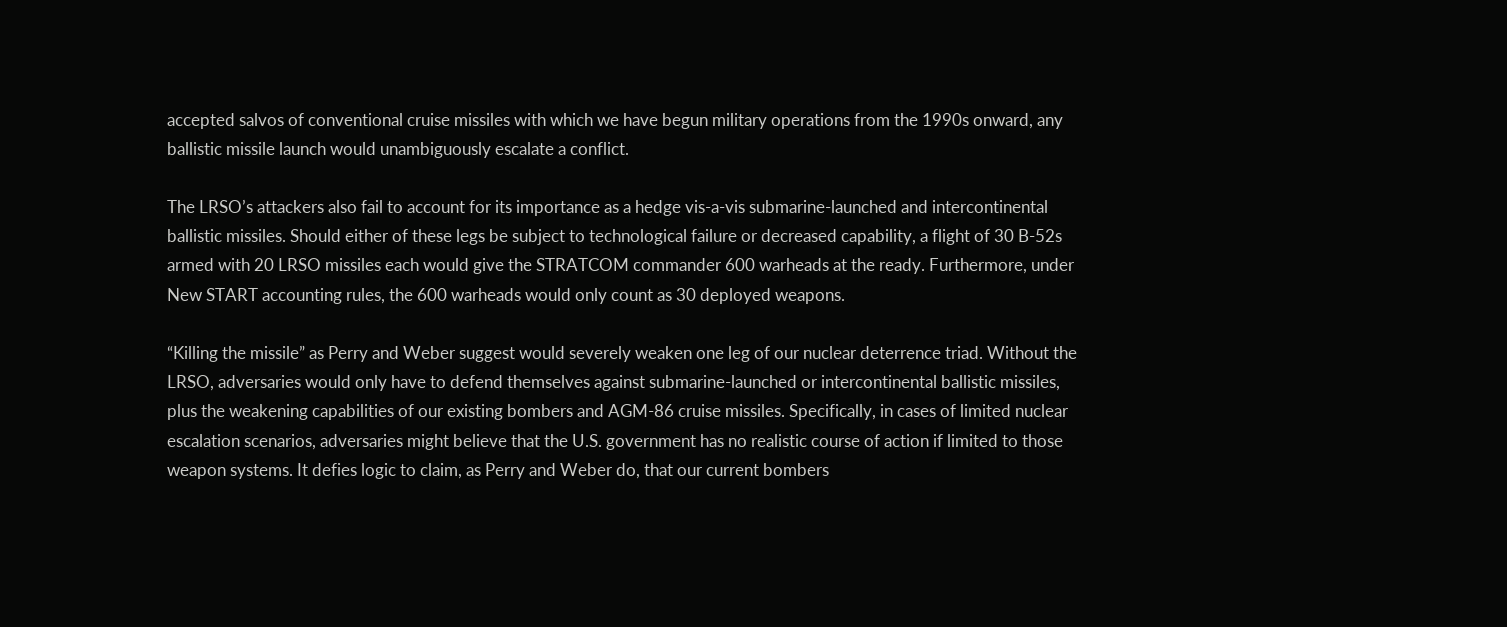accepted salvos of conventional cruise missiles with which we have begun military operations from the 1990s onward, any ballistic missile launch would unambiguously escalate a conflict.

The LRSO’s attackers also fail to account for its importance as a hedge vis-a-vis submarine-launched and intercontinental ballistic missiles. Should either of these legs be subject to technological failure or decreased capability, a flight of 30 B-52s armed with 20 LRSO missiles each would give the STRATCOM commander 600 warheads at the ready. Furthermore, under New START accounting rules, the 600 warheads would only count as 30 deployed weapons.

“Killing the missile” as Perry and Weber suggest would severely weaken one leg of our nuclear deterrence triad. Without the LRSO, adversaries would only have to defend themselves against submarine-launched or intercontinental ballistic missiles, plus the weakening capabilities of our existing bombers and AGM-86 cruise missiles. Specifically, in cases of limited nuclear escalation scenarios, adversaries might believe that the U.S. government has no realistic course of action if limited to those weapon systems. It defies logic to claim, as Perry and Weber do, that our current bombers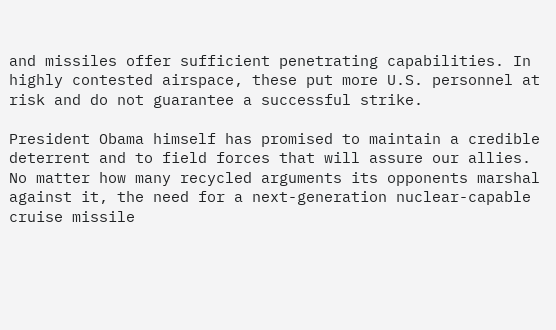and missiles offer sufficient penetrating capabilities. In highly contested airspace, these put more U.S. personnel at risk and do not guarantee a successful strike.

President Obama himself has promised to maintain a credible deterrent and to field forces that will assure our allies. No matter how many recycled arguments its opponents marshal against it, the need for a next-generation nuclear-capable cruise missile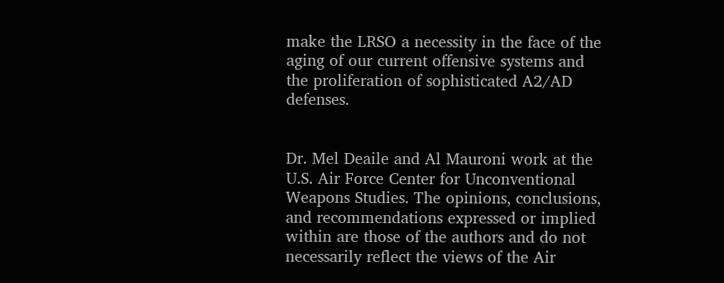make the LRSO a necessity in the face of the aging of our current offensive systems and the proliferation of sophisticated A2/AD defenses.


Dr. Mel Deaile and Al Mauroni work at the U.S. Air Force Center for Unconventional Weapons Studies. The opinions, conclusions, and recommendations expressed or implied within are those of the authors and do not necessarily reflect the views of the Air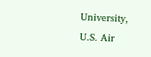University, U.S. Air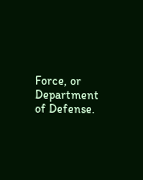Force, or Department of Defense.